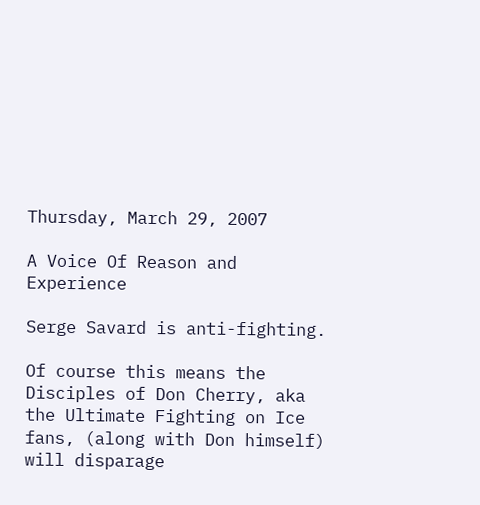Thursday, March 29, 2007

A Voice Of Reason and Experience

Serge Savard is anti-fighting.

Of course this means the Disciples of Don Cherry, aka the Ultimate Fighting on Ice fans, (along with Don himself) will disparage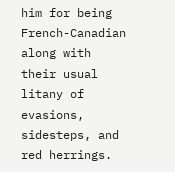him for being French-Canadian along with their usual litany of evasions, sidesteps, and red herrings.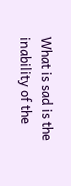What is sad is the inability of the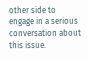other side to engage in a serious conversation about this issue.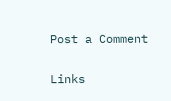Post a Comment

Links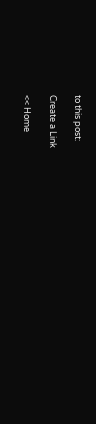to this post:

Create a Link

<< Home